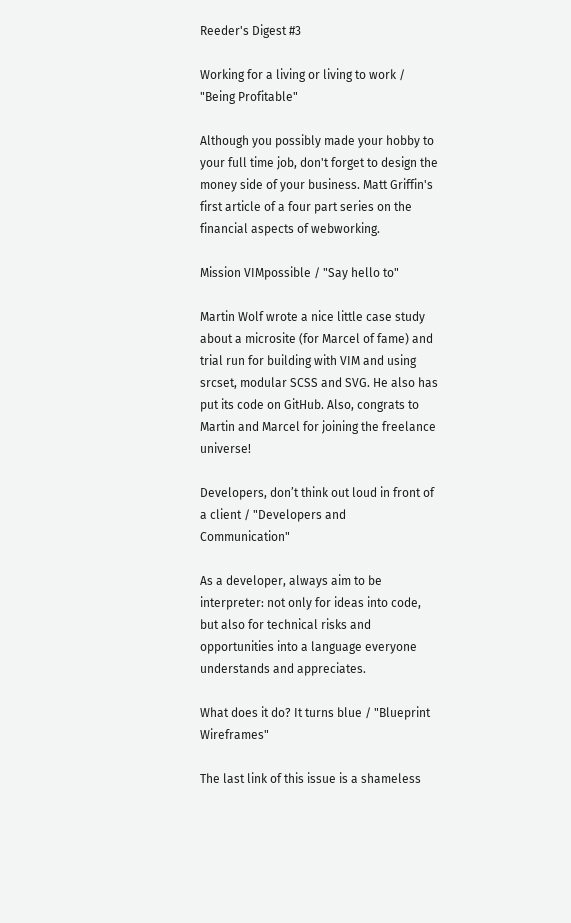Reeder's Digest #3

Working for a living or living to work / "Being Profitable"

Although you possibly made your hobby to your full time job, don't forget to design the money side of your business. Matt Griffin's first article of a four part series on the financial aspects of webworking.

Mission VIMpossible / "Say hello to"

Martin Wolf wrote a nice little case study about a microsite (for Marcel of fame) and trial run for building with VIM and using srcset, modular SCSS and SVG. He also has put its code on GitHub. Also, congrats to Martin and Marcel for joining the freelance universe!

Developers, don’t think out loud in front of a client / "Developers and Communication"

As a developer, always aim to be interpreter: not only for ideas into code, but also for technical risks and opportunities into a language everyone understands and appreciates.

What does it do? It turns blue / "Blueprint Wireframes"

The last link of this issue is a shameless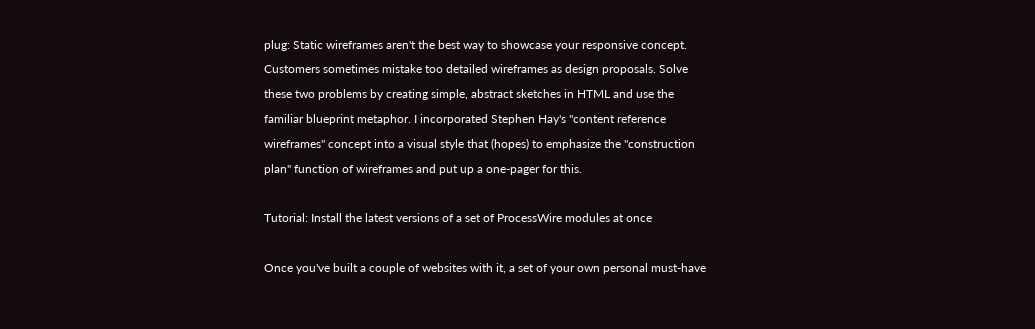plug: Static wireframes aren't the best way to showcase your responsive concept. Customers sometimes mistake too detailed wireframes as design proposals. Solve these two problems by creating simple, abstract sketches in HTML and use the familiar blueprint metaphor. I incorporated Stephen Hay's "content reference wireframes" concept into a visual style that (hopes) to emphasize the "construction plan" function of wireframes and put up a one-pager for this.

Tutorial: Install the latest versions of a set of ProcessWire modules at once

Once you've built a couple of websites with it, a set of your own personal must-have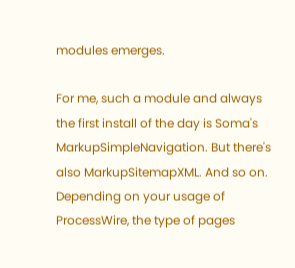modules emerges.

For me, such a module and always the first install of the day is Soma's MarkupSimpleNavigation. But there's also MarkupSitemapXML. And so on. Depending on your usage of ProcessWire, the type of pages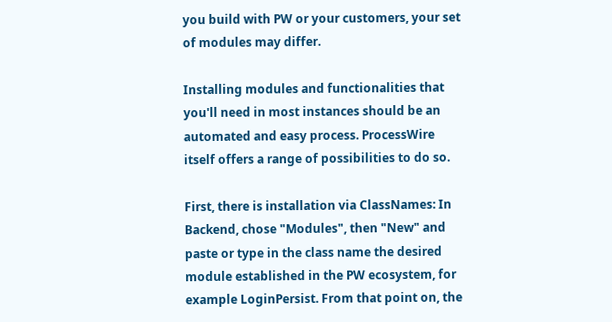you build with PW or your customers, your set of modules may differ.

Installing modules and functionalities that you'll need in most instances should be an automated and easy process. ProcessWire itself offers a range of possibilities to do so.

First, there is installation via ClassNames: In Backend, chose "Modules", then "New" and paste or type in the class name the desired module established in the PW ecosystem, for example LoginPersist. From that point on, the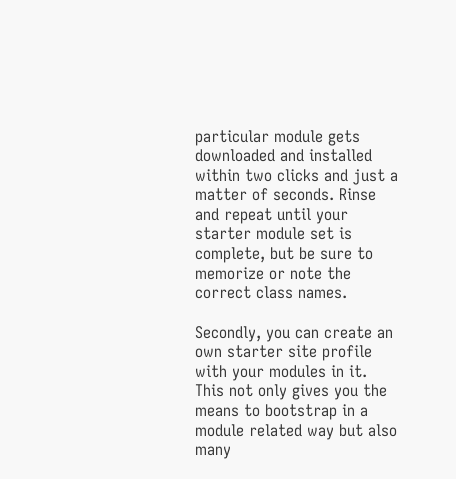particular module gets downloaded and installed within two clicks and just a matter of seconds. Rinse and repeat until your starter module set is complete, but be sure to memorize or note the correct class names.

Secondly, you can create an own starter site profile with your modules in it. This not only gives you the means to bootstrap in a module related way but also many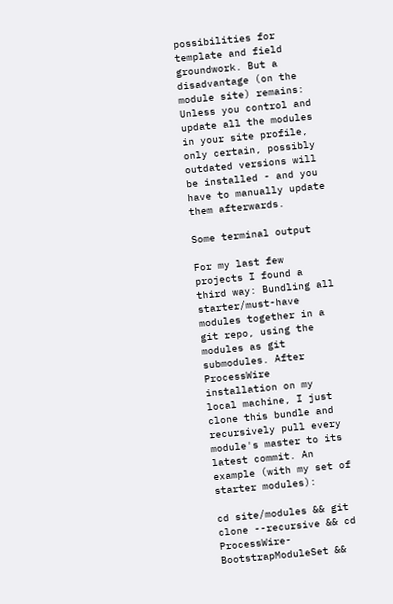possibilities for template and field groundwork. But a disadvantage (on the module site) remains: Unless you control and update all the modules in your site profile, only certain, possibly outdated versions will be installed - and you have to manually update them afterwards.

Some terminal output

For my last few projects I found a third way: Bundling all starter/must-have modules together in a git repo, using the modules as git submodules. After ProcessWire installation on my local machine, I just clone this bundle and recursively pull every module's master to its latest commit. An example (with my set of starter modules):

cd site/modules && git clone --recursive && cd ProcessWire-BootstrapModuleSet &&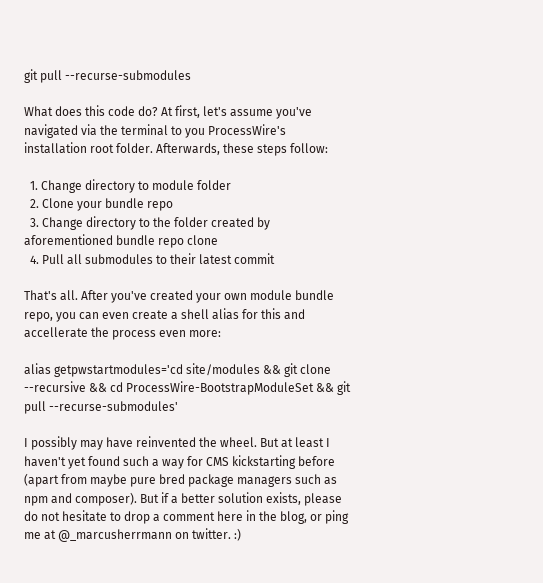git pull --recurse-submodules

What does this code do? At first, let's assume you've navigated via the terminal to you ProcessWire's installation root folder. Afterwards, these steps follow:

  1. Change directory to module folder
  2. Clone your bundle repo
  3. Change directory to the folder created by aforementioned bundle repo clone
  4. Pull all submodules to their latest commit

That's all. After you've created your own module bundle repo, you can even create a shell alias for this and accellerate the process even more:

alias getpwstartmodules='cd site/modules && git clone --recursive && cd ProcessWire-BootstrapModuleSet && git pull --recurse-submodules'

I possibly may have reinvented the wheel. But at least I haven't yet found such a way for CMS kickstarting before (apart from maybe pure bred package managers such as npm and composer). But if a better solution exists, please do not hesitate to drop a comment here in the blog, or ping me at @_marcusherrmann on twitter. :)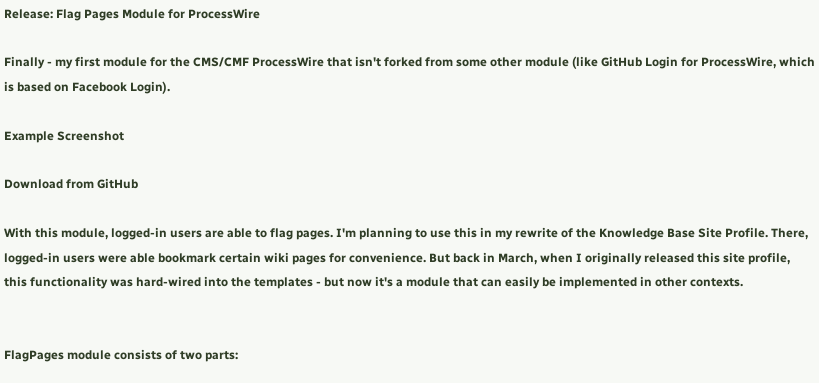Release: Flag Pages Module for ProcessWire

Finally - my first module for the CMS/CMF ProcessWire that isn't forked from some other module (like GitHub Login for ProcessWire, which is based on Facebook Login).

Example Screenshot

Download from GitHub

With this module, logged-in users are able to flag pages. I'm planning to use this in my rewrite of the Knowledge Base Site Profile. There, logged-in users were able bookmark certain wiki pages for convenience. But back in March, when I originally released this site profile, this functionality was hard-wired into the templates - but now it's a module that can easily be implemented in other contexts.


FlagPages module consists of two parts: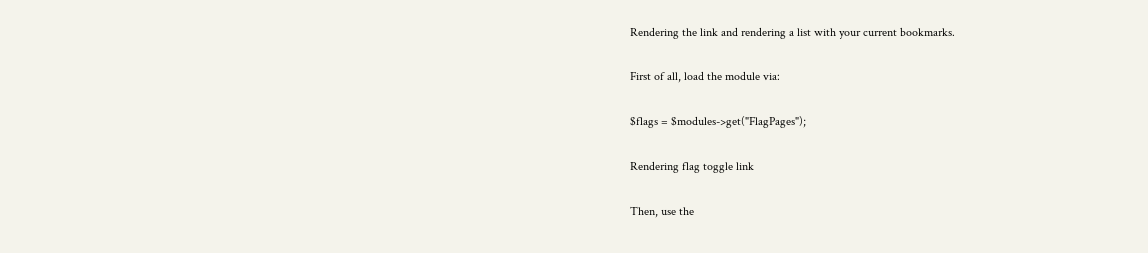Rendering the link and rendering a list with your current bookmarks.

First of all, load the module via:

$flags = $modules->get("FlagPages");

Rendering flag toggle link

Then, use the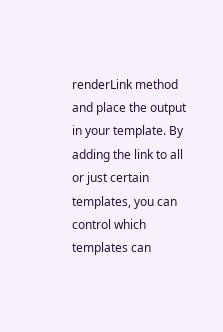renderLink method and place the output in your template. By adding the link to all or just certain templates, you can control which templates can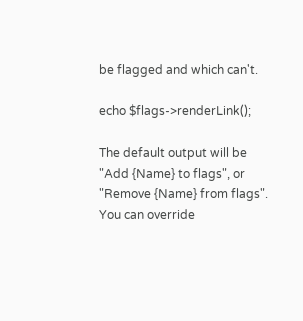be flagged and which can't.

echo $flags->renderLink();

The default output will be "Add {Name} to flags", or "Remove {Name} from flags". You can override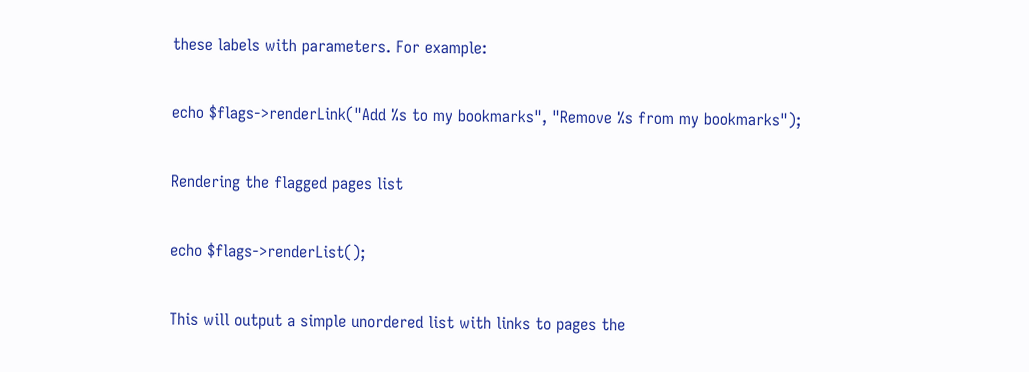these labels with parameters. For example:

echo $flags->renderLink("Add %s to my bookmarks", "Remove %s from my bookmarks");

Rendering the flagged pages list

echo $flags->renderList();

This will output a simple unordered list with links to pages the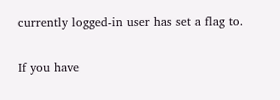currently logged-in user has set a flag to.


If you have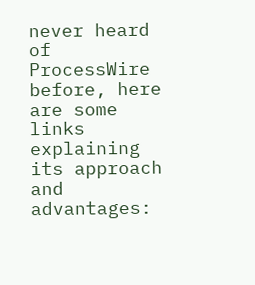never heard of ProcessWire before, here are some links explaining its approach and advantages: